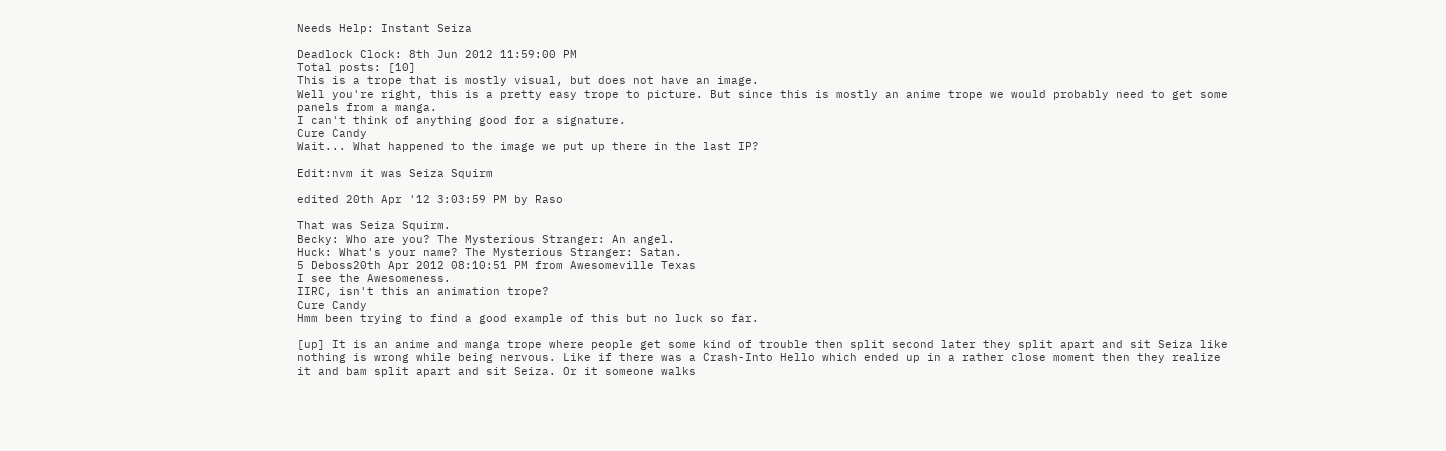Needs Help: Instant Seiza

Deadlock Clock: 8th Jun 2012 11:59:00 PM
Total posts: [10]
This is a trope that is mostly visual, but does not have an image.
Well you're right, this is a pretty easy trope to picture. But since this is mostly an anime trope we would probably need to get some panels from a manga.
I can't think of anything good for a signature.
Cure Candy
Wait... What happened to the image we put up there in the last IP?

Edit:nvm it was Seiza Squirm

edited 20th Apr '12 3:03:59 PM by Raso

That was Seiza Squirm.
Becky: Who are you? The Mysterious Stranger: An angel.
Huck: What's your name? The Mysterious Stranger: Satan.
5 Deboss20th Apr 2012 08:10:51 PM from Awesomeville Texas
I see the Awesomeness.
IIRC, isn't this an animation trope?
Cure Candy
Hmm been trying to find a good example of this but no luck so far.

[up] It is an anime and manga trope where people get some kind of trouble then split second later they split apart and sit Seiza like nothing is wrong while being nervous. Like if there was a Crash-Into Hello which ended up in a rather close moment then they realize it and bam split apart and sit Seiza. Or it someone walks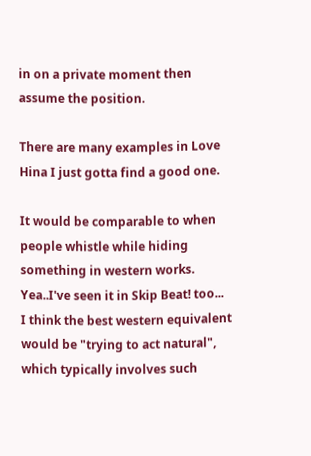in on a private moment then assume the position.

There are many examples in Love Hina I just gotta find a good one.

It would be comparable to when people whistle while hiding something in western works.
Yea..I've seen it in Skip Beat! too...
I think the best western equivalent would be "trying to act natural", which typically involves such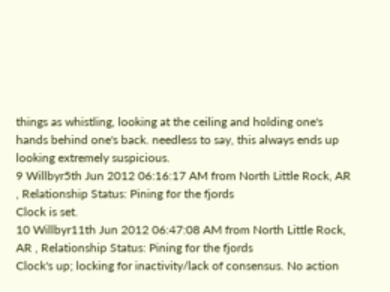things as whistling, looking at the ceiling and holding one's hands behind one's back. needless to say, this always ends up looking extremely suspicious.
9 Willbyr5th Jun 2012 06:16:17 AM from North Little Rock, AR , Relationship Status: Pining for the fjords
Clock is set.
10 Willbyr11th Jun 2012 06:47:08 AM from North Little Rock, AR , Relationship Status: Pining for the fjords
Clock's up; locking for inactivity/lack of consensus. No action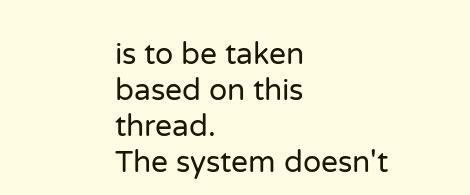is to be taken based on this thread.
The system doesn't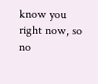know you right now, so no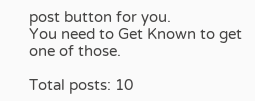post button for you.
You need to Get Known to get one of those.

Total posts: 10